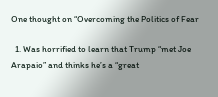One thought on “Overcoming the Politics of Fear

  1. Was horrified to learn that Trump “met Joe Arapaio” and thinks he’s a “great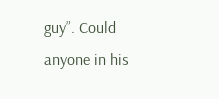guy”. Could anyone in his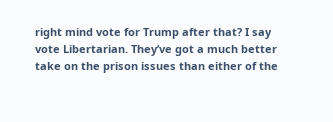right mind vote for Trump after that? I say vote Libertarian. They’ve got a much better take on the prison issues than either of the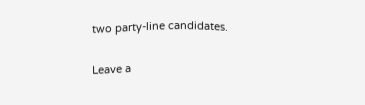two party-line candidates.

Leave a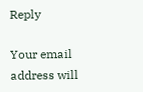Reply

Your email address will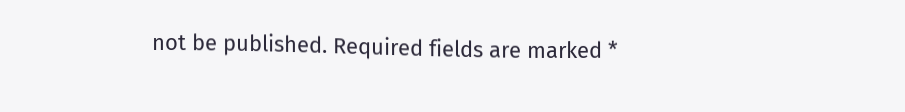not be published. Required fields are marked *